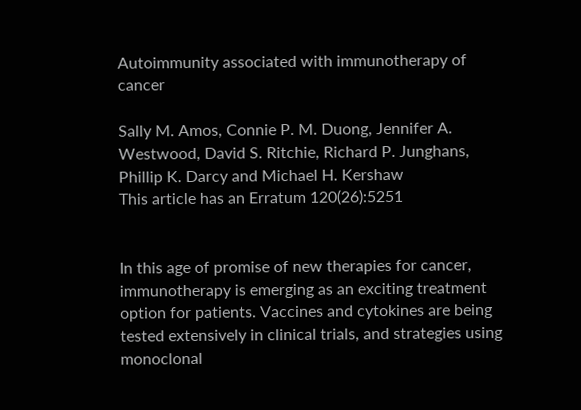Autoimmunity associated with immunotherapy of cancer

Sally M. Amos, Connie P. M. Duong, Jennifer A. Westwood, David S. Ritchie, Richard P. Junghans, Phillip K. Darcy and Michael H. Kershaw
This article has an Erratum 120(26):5251


In this age of promise of new therapies for cancer, immunotherapy is emerging as an exciting treatment option for patients. Vaccines and cytokines are being tested extensively in clinical trials, and strategies using monoclonal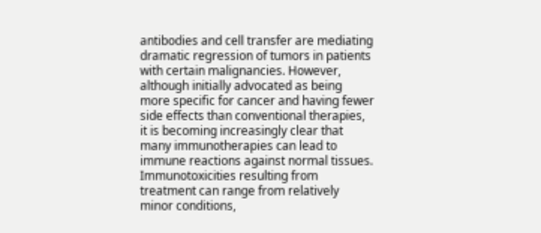antibodies and cell transfer are mediating dramatic regression of tumors in patients with certain malignancies. However, although initially advocated as being more specific for cancer and having fewer side effects than conventional therapies, it is becoming increasingly clear that many immunotherapies can lead to immune reactions against normal tissues. Immunotoxicities resulting from treatment can range from relatively minor conditions,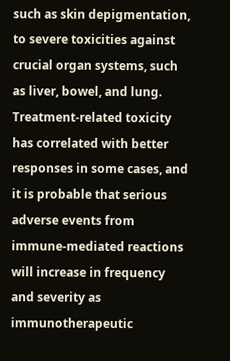such as skin depigmentation, to severe toxicities against crucial organ systems, such as liver, bowel, and lung. Treatment-related toxicity has correlated with better responses in some cases, and it is probable that serious adverse events from immune-mediated reactions will increase in frequency and severity as immunotherapeutic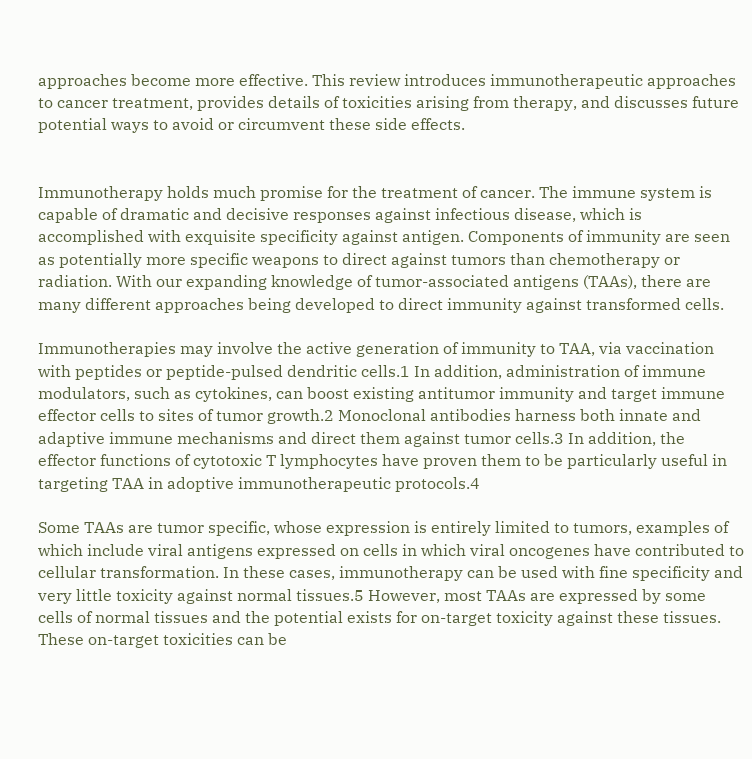approaches become more effective. This review introduces immunotherapeutic approaches to cancer treatment, provides details of toxicities arising from therapy, and discusses future potential ways to avoid or circumvent these side effects.


Immunotherapy holds much promise for the treatment of cancer. The immune system is capable of dramatic and decisive responses against infectious disease, which is accomplished with exquisite specificity against antigen. Components of immunity are seen as potentially more specific weapons to direct against tumors than chemotherapy or radiation. With our expanding knowledge of tumor-associated antigens (TAAs), there are many different approaches being developed to direct immunity against transformed cells.

Immunotherapies may involve the active generation of immunity to TAA, via vaccination with peptides or peptide-pulsed dendritic cells.1 In addition, administration of immune modulators, such as cytokines, can boost existing antitumor immunity and target immune effector cells to sites of tumor growth.2 Monoclonal antibodies harness both innate and adaptive immune mechanisms and direct them against tumor cells.3 In addition, the effector functions of cytotoxic T lymphocytes have proven them to be particularly useful in targeting TAA in adoptive immunotherapeutic protocols.4

Some TAAs are tumor specific, whose expression is entirely limited to tumors, examples of which include viral antigens expressed on cells in which viral oncogenes have contributed to cellular transformation. In these cases, immunotherapy can be used with fine specificity and very little toxicity against normal tissues.5 However, most TAAs are expressed by some cells of normal tissues and the potential exists for on-target toxicity against these tissues. These on-target toxicities can be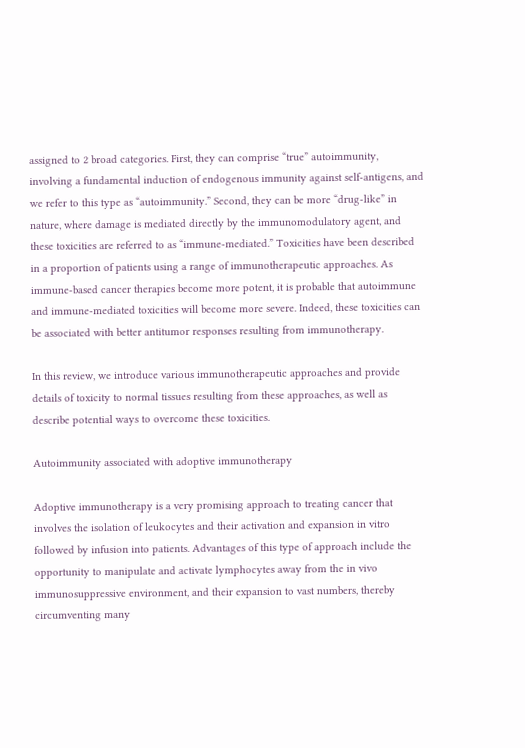assigned to 2 broad categories. First, they can comprise “true” autoimmunity, involving a fundamental induction of endogenous immunity against self-antigens, and we refer to this type as “autoimmunity.” Second, they can be more “drug-like” in nature, where damage is mediated directly by the immunomodulatory agent, and these toxicities are referred to as “immune-mediated.” Toxicities have been described in a proportion of patients using a range of immunotherapeutic approaches. As immune-based cancer therapies become more potent, it is probable that autoimmune and immune-mediated toxicities will become more severe. Indeed, these toxicities can be associated with better antitumor responses resulting from immunotherapy.

In this review, we introduce various immunotherapeutic approaches and provide details of toxicity to normal tissues resulting from these approaches, as well as describe potential ways to overcome these toxicities.

Autoimmunity associated with adoptive immunotherapy

Adoptive immunotherapy is a very promising approach to treating cancer that involves the isolation of leukocytes and their activation and expansion in vitro followed by infusion into patients. Advantages of this type of approach include the opportunity to manipulate and activate lymphocytes away from the in vivo immunosuppressive environment, and their expansion to vast numbers, thereby circumventing many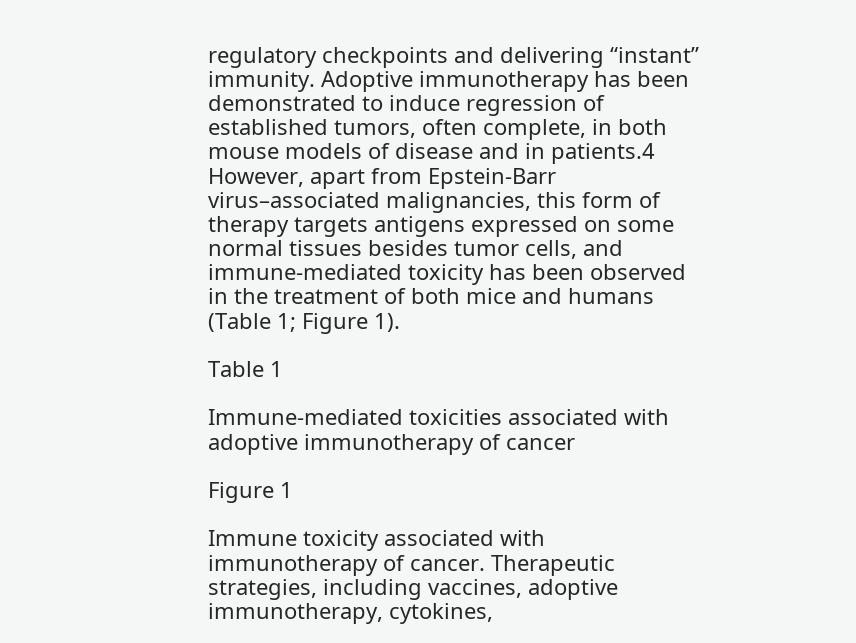regulatory checkpoints and delivering “instant” immunity. Adoptive immunotherapy has been demonstrated to induce regression of established tumors, often complete, in both mouse models of disease and in patients.4 However, apart from Epstein-Barr virus–associated malignancies, this form of therapy targets antigens expressed on some normal tissues besides tumor cells, and immune-mediated toxicity has been observed in the treatment of both mice and humans (Table 1; Figure 1).

Table 1

Immune-mediated toxicities associated with adoptive immunotherapy of cancer

Figure 1

Immune toxicity associated with immunotherapy of cancer. Therapeutic strategies, including vaccines, adoptive immunotherapy, cytokines,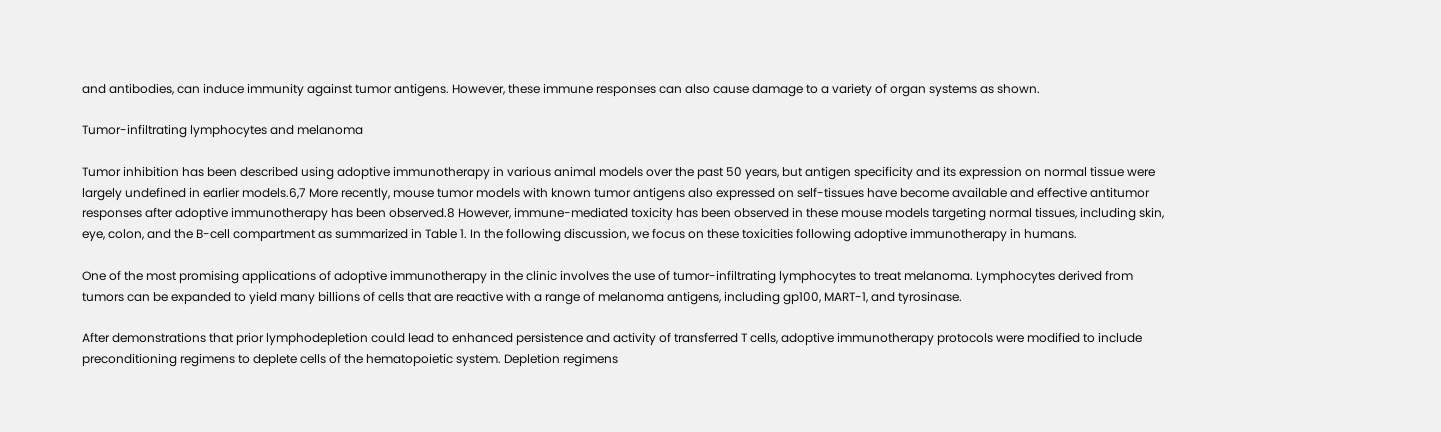and antibodies, can induce immunity against tumor antigens. However, these immune responses can also cause damage to a variety of organ systems as shown.

Tumor-infiltrating lymphocytes and melanoma

Tumor inhibition has been described using adoptive immunotherapy in various animal models over the past 50 years, but antigen specificity and its expression on normal tissue were largely undefined in earlier models.6,7 More recently, mouse tumor models with known tumor antigens also expressed on self-tissues have become available and effective antitumor responses after adoptive immunotherapy has been observed.8 However, immune-mediated toxicity has been observed in these mouse models targeting normal tissues, including skin, eye, colon, and the B-cell compartment as summarized in Table 1. In the following discussion, we focus on these toxicities following adoptive immunotherapy in humans.

One of the most promising applications of adoptive immunotherapy in the clinic involves the use of tumor-infiltrating lymphocytes to treat melanoma. Lymphocytes derived from tumors can be expanded to yield many billions of cells that are reactive with a range of melanoma antigens, including gp100, MART-1, and tyrosinase.

After demonstrations that prior lymphodepletion could lead to enhanced persistence and activity of transferred T cells, adoptive immunotherapy protocols were modified to include preconditioning regimens to deplete cells of the hematopoietic system. Depletion regimens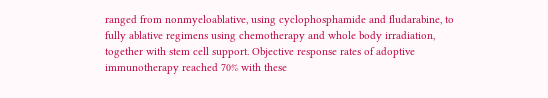ranged from nonmyeloablative, using cyclophosphamide and fludarabine, to fully ablative regimens using chemotherapy and whole body irradiation, together with stem cell support. Objective response rates of adoptive immunotherapy reached 70% with these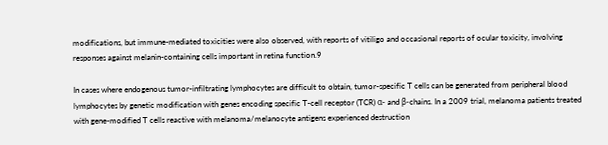modifications, but immune-mediated toxicities were also observed, with reports of vitiligo and occasional reports of ocular toxicity, involving responses against melanin-containing cells important in retina function.9

In cases where endogenous tumor-infiltrating lymphocytes are difficult to obtain, tumor-specific T cells can be generated from peripheral blood lymphocytes by genetic modification with genes encoding specific T-cell receptor (TCR) α- and β-chains. In a 2009 trial, melanoma patients treated with gene-modified T cells reactive with melanoma/melanocyte antigens experienced destruction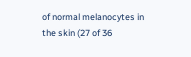of normal melanocytes in the skin (27 of 36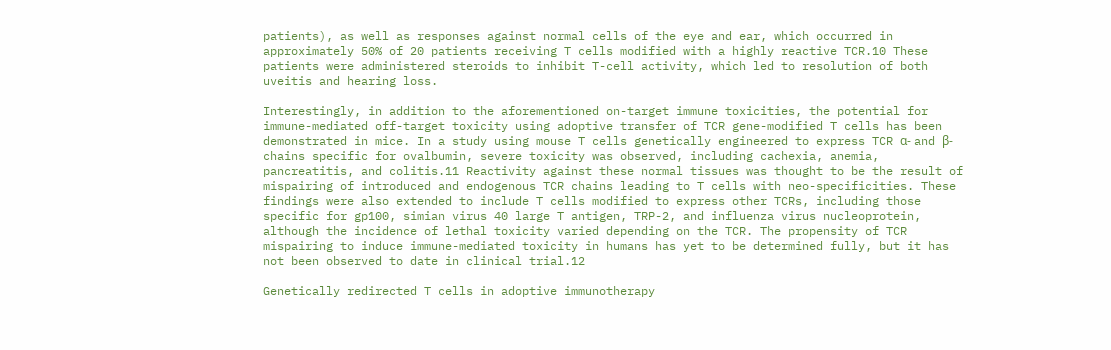patients), as well as responses against normal cells of the eye and ear, which occurred in approximately 50% of 20 patients receiving T cells modified with a highly reactive TCR.10 These patients were administered steroids to inhibit T-cell activity, which led to resolution of both uveitis and hearing loss.

Interestingly, in addition to the aforementioned on-target immune toxicities, the potential for immune-mediated off-target toxicity using adoptive transfer of TCR gene-modified T cells has been demonstrated in mice. In a study using mouse T cells genetically engineered to express TCR α- and β-chains specific for ovalbumin, severe toxicity was observed, including cachexia, anemia, pancreatitis, and colitis.11 Reactivity against these normal tissues was thought to be the result of mispairing of introduced and endogenous TCR chains leading to T cells with neo-specificities. These findings were also extended to include T cells modified to express other TCRs, including those specific for gp100, simian virus 40 large T antigen, TRP-2, and influenza virus nucleoprotein, although the incidence of lethal toxicity varied depending on the TCR. The propensity of TCR mispairing to induce immune-mediated toxicity in humans has yet to be determined fully, but it has not been observed to date in clinical trial.12

Genetically redirected T cells in adoptive immunotherapy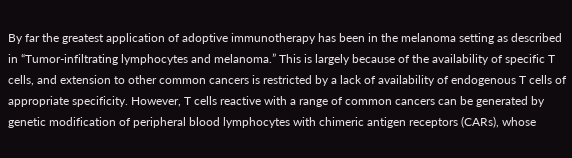By far the greatest application of adoptive immunotherapy has been in the melanoma setting as described in “Tumor-infiltrating lymphocytes and melanoma.” This is largely because of the availability of specific T cells, and extension to other common cancers is restricted by a lack of availability of endogenous T cells of appropriate specificity. However, T cells reactive with a range of common cancers can be generated by genetic modification of peripheral blood lymphocytes with chimeric antigen receptors (CARs), whose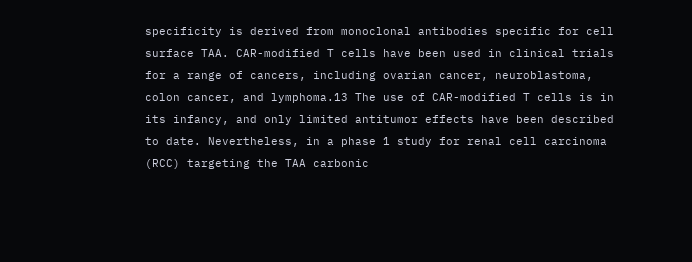specificity is derived from monoclonal antibodies specific for cell surface TAA. CAR-modified T cells have been used in clinical trials for a range of cancers, including ovarian cancer, neuroblastoma, colon cancer, and lymphoma.13 The use of CAR-modified T cells is in its infancy, and only limited antitumor effects have been described to date. Nevertheless, in a phase 1 study for renal cell carcinoma (RCC) targeting the TAA carbonic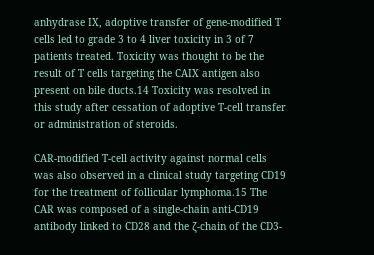anhydrase IX, adoptive transfer of gene-modified T cells led to grade 3 to 4 liver toxicity in 3 of 7 patients treated. Toxicity was thought to be the result of T cells targeting the CAIX antigen also present on bile ducts.14 Toxicity was resolved in this study after cessation of adoptive T-cell transfer or administration of steroids.

CAR-modified T-cell activity against normal cells was also observed in a clinical study targeting CD19 for the treatment of follicular lymphoma.15 The CAR was composed of a single-chain anti-CD19 antibody linked to CD28 and the ζ-chain of the CD3-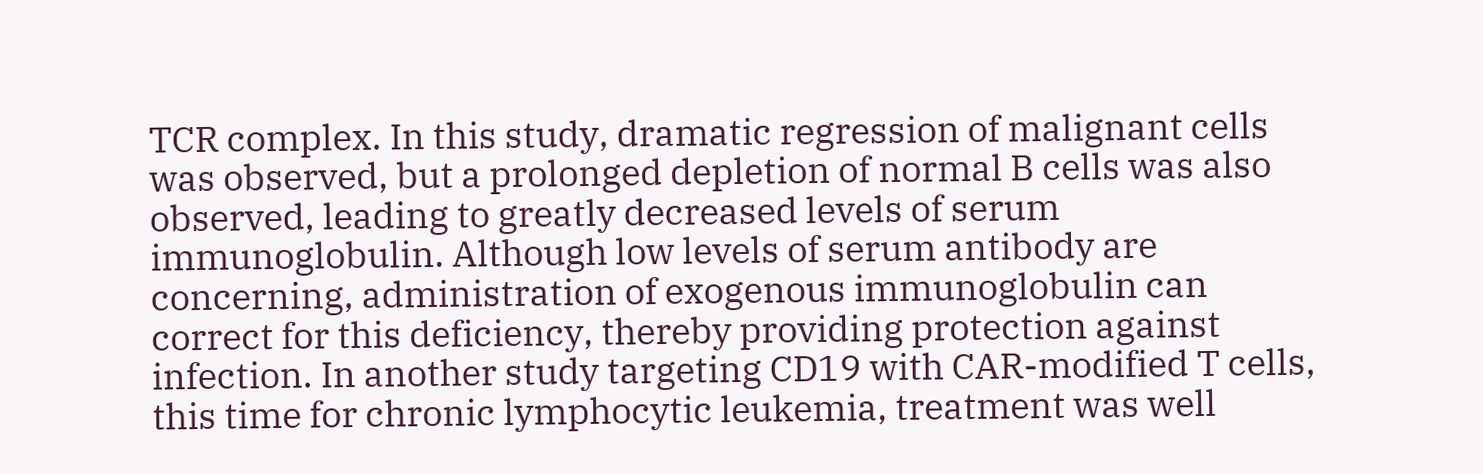TCR complex. In this study, dramatic regression of malignant cells was observed, but a prolonged depletion of normal B cells was also observed, leading to greatly decreased levels of serum immunoglobulin. Although low levels of serum antibody are concerning, administration of exogenous immunoglobulin can correct for this deficiency, thereby providing protection against infection. In another study targeting CD19 with CAR-modified T cells, this time for chronic lymphocytic leukemia, treatment was well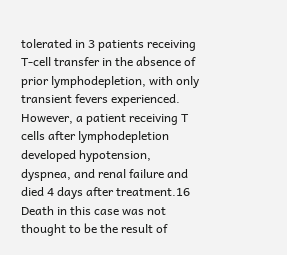tolerated in 3 patients receiving T-cell transfer in the absence of prior lymphodepletion, with only transient fevers experienced. However, a patient receiving T cells after lymphodepletion developed hypotension, dyspnea, and renal failure and died 4 days after treatment.16 Death in this case was not thought to be the result of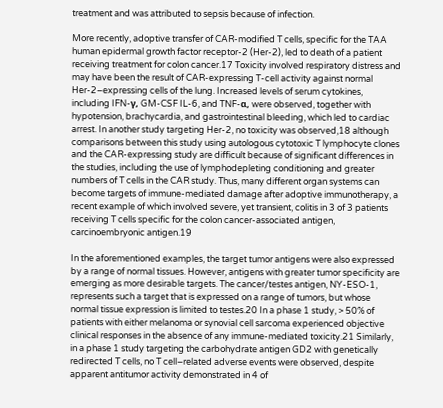treatment and was attributed to sepsis because of infection.

More recently, adoptive transfer of CAR-modified T cells, specific for the TAA human epidermal growth factor receptor-2 (Her-2), led to death of a patient receiving treatment for colon cancer.17 Toxicity involved respiratory distress and may have been the result of CAR-expressing T-cell activity against normal Her-2–expressing cells of the lung. Increased levels of serum cytokines, including IFN-γ, GM-CSF IL-6, and TNF-α, were observed, together with hypotension, brachycardia, and gastrointestinal bleeding, which led to cardiac arrest. In another study targeting Her-2, no toxicity was observed,18 although comparisons between this study using autologous cytotoxic T lymphocyte clones and the CAR-expressing study are difficult because of significant differences in the studies, including the use of lymphodepleting conditioning and greater numbers of T cells in the CAR study. Thus, many different organ systems can become targets of immune-mediated damage after adoptive immunotherapy, a recent example of which involved severe, yet transient, colitis in 3 of 3 patients receiving T cells specific for the colon cancer-associated antigen, carcinoembryonic antigen.19

In the aforementioned examples, the target tumor antigens were also expressed by a range of normal tissues. However, antigens with greater tumor specificity are emerging as more desirable targets. The cancer/testes antigen, NY-ESO-1, represents such a target that is expressed on a range of tumors, but whose normal tissue expression is limited to testes.20 In a phase 1 study, > 50% of patients with either melanoma or synovial cell sarcoma experienced objective clinical responses in the absence of any immune-mediated toxicity.21 Similarly, in a phase 1 study targeting the carbohydrate antigen GD2 with genetically redirected T cells, no T cell–related adverse events were observed, despite apparent antitumor activity demonstrated in 4 of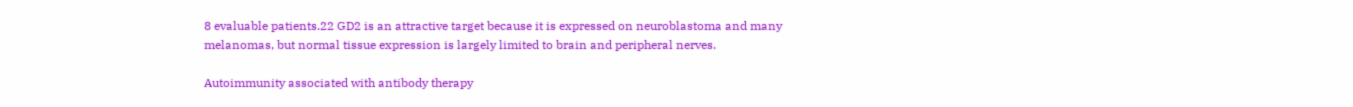8 evaluable patients.22 GD2 is an attractive target because it is expressed on neuroblastoma and many melanomas, but normal tissue expression is largely limited to brain and peripheral nerves.

Autoimmunity associated with antibody therapy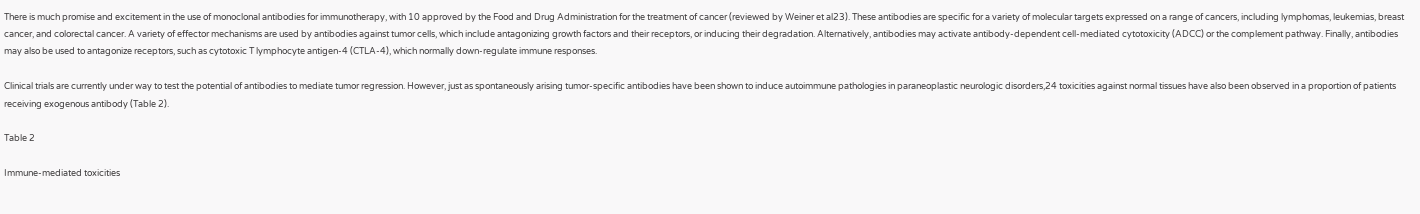There is much promise and excitement in the use of monoclonal antibodies for immunotherapy, with 10 approved by the Food and Drug Administration for the treatment of cancer (reviewed by Weiner et al23). These antibodies are specific for a variety of molecular targets expressed on a range of cancers, including lymphomas, leukemias, breast cancer, and colorectal cancer. A variety of effector mechanisms are used by antibodies against tumor cells, which include antagonizing growth factors and their receptors, or inducing their degradation. Alternatively, antibodies may activate antibody-dependent cell-mediated cytotoxicity (ADCC) or the complement pathway. Finally, antibodies may also be used to antagonize receptors, such as cytotoxic T lymphocyte antigen-4 (CTLA-4), which normally down-regulate immune responses.

Clinical trials are currently under way to test the potential of antibodies to mediate tumor regression. However, just as spontaneously arising tumor-specific antibodies have been shown to induce autoimmune pathologies in paraneoplastic neurologic disorders,24 toxicities against normal tissues have also been observed in a proportion of patients receiving exogenous antibody (Table 2).

Table 2

Immune-mediated toxicities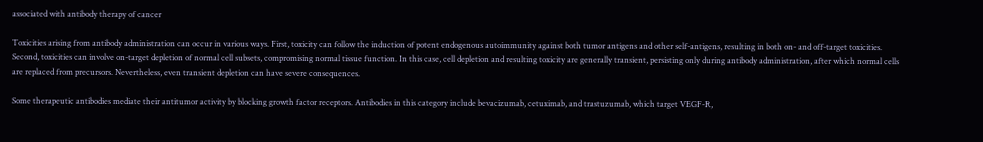associated with antibody therapy of cancer

Toxicities arising from antibody administration can occur in various ways. First, toxicity can follow the induction of potent endogenous autoimmunity against both tumor antigens and other self-antigens, resulting in both on- and off-target toxicities. Second, toxicities can involve on-target depletion of normal cell subsets, compromising normal tissue function. In this case, cell depletion and resulting toxicity are generally transient, persisting only during antibody administration, after which normal cells are replaced from precursors. Nevertheless, even transient depletion can have severe consequences.

Some therapeutic antibodies mediate their antitumor activity by blocking growth factor receptors. Antibodies in this category include bevacizumab, cetuximab, and trastuzumab, which target VEGF-R,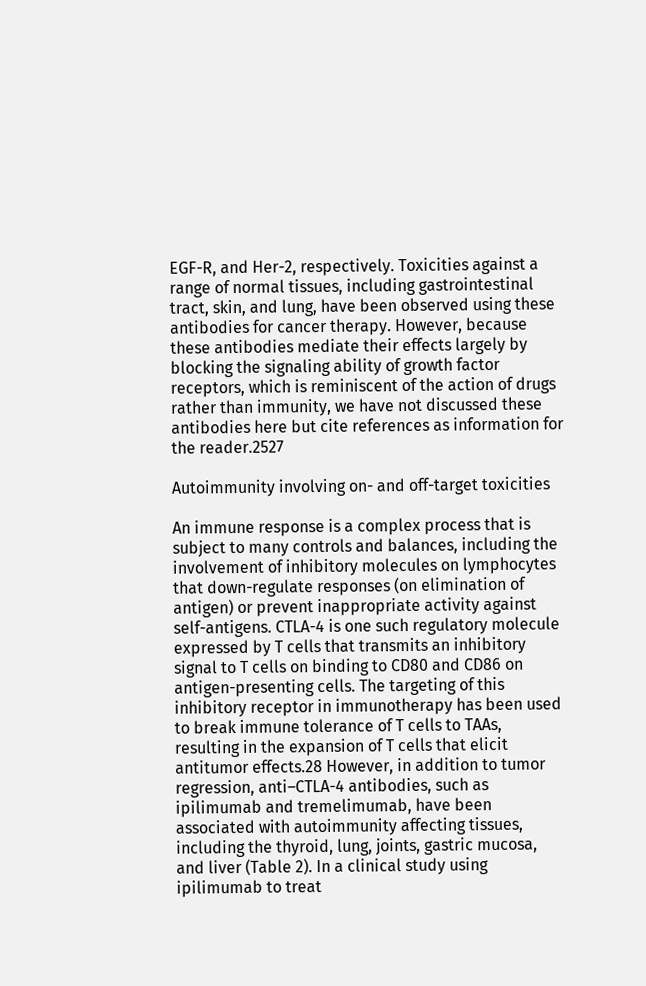EGF-R, and Her-2, respectively. Toxicities against a range of normal tissues, including gastrointestinal tract, skin, and lung, have been observed using these antibodies for cancer therapy. However, because these antibodies mediate their effects largely by blocking the signaling ability of growth factor receptors, which is reminiscent of the action of drugs rather than immunity, we have not discussed these antibodies here but cite references as information for the reader.2527

Autoimmunity involving on- and off-target toxicities

An immune response is a complex process that is subject to many controls and balances, including the involvement of inhibitory molecules on lymphocytes that down-regulate responses (on elimination of antigen) or prevent inappropriate activity against self-antigens. CTLA-4 is one such regulatory molecule expressed by T cells that transmits an inhibitory signal to T cells on binding to CD80 and CD86 on antigen-presenting cells. The targeting of this inhibitory receptor in immunotherapy has been used to break immune tolerance of T cells to TAAs, resulting in the expansion of T cells that elicit antitumor effects.28 However, in addition to tumor regression, anti–CTLA-4 antibodies, such as ipilimumab and tremelimumab, have been associated with autoimmunity affecting tissues, including the thyroid, lung, joints, gastric mucosa, and liver (Table 2). In a clinical study using ipilimumab to treat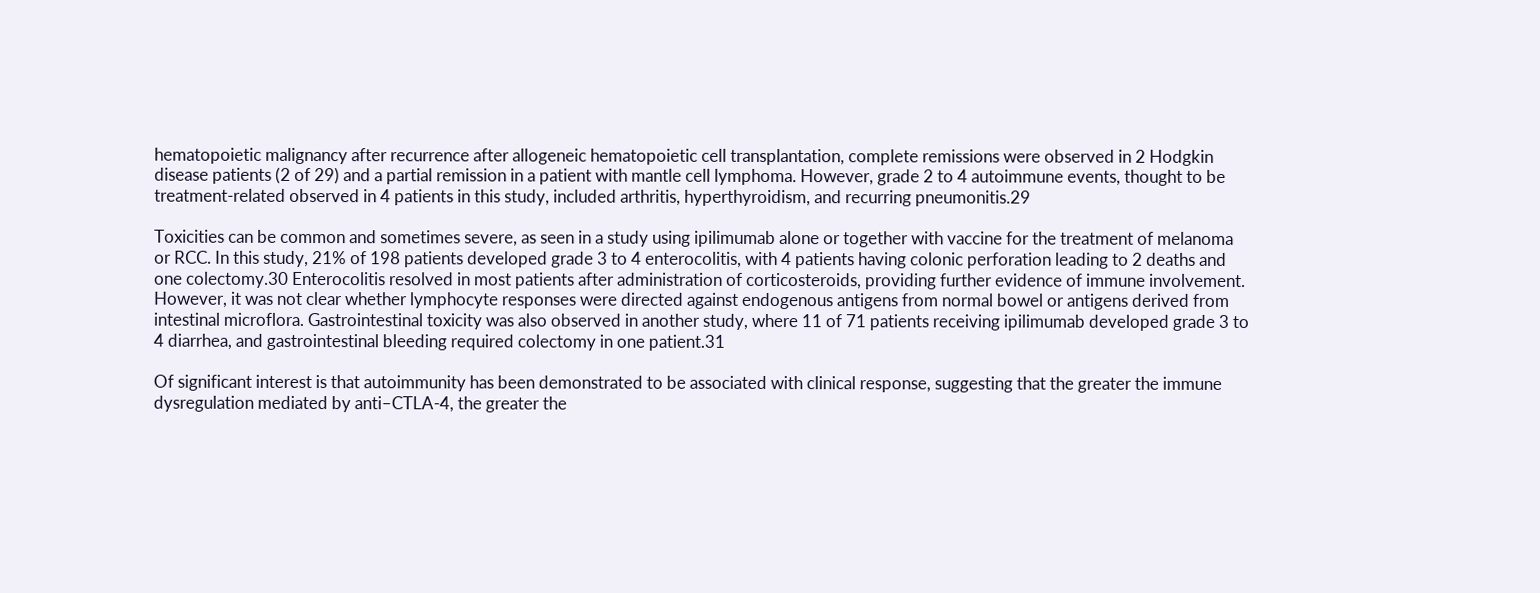hematopoietic malignancy after recurrence after allogeneic hematopoietic cell transplantation, complete remissions were observed in 2 Hodgkin disease patients (2 of 29) and a partial remission in a patient with mantle cell lymphoma. However, grade 2 to 4 autoimmune events, thought to be treatment-related observed in 4 patients in this study, included arthritis, hyperthyroidism, and recurring pneumonitis.29

Toxicities can be common and sometimes severe, as seen in a study using ipilimumab alone or together with vaccine for the treatment of melanoma or RCC. In this study, 21% of 198 patients developed grade 3 to 4 enterocolitis, with 4 patients having colonic perforation leading to 2 deaths and one colectomy.30 Enterocolitis resolved in most patients after administration of corticosteroids, providing further evidence of immune involvement. However, it was not clear whether lymphocyte responses were directed against endogenous antigens from normal bowel or antigens derived from intestinal microflora. Gastrointestinal toxicity was also observed in another study, where 11 of 71 patients receiving ipilimumab developed grade 3 to 4 diarrhea, and gastrointestinal bleeding required colectomy in one patient.31

Of significant interest is that autoimmunity has been demonstrated to be associated with clinical response, suggesting that the greater the immune dysregulation mediated by anti–CTLA-4, the greater the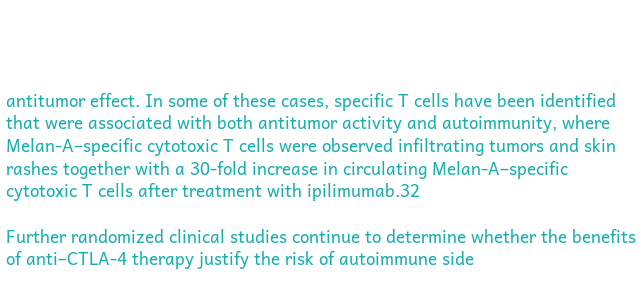antitumor effect. In some of these cases, specific T cells have been identified that were associated with both antitumor activity and autoimmunity, where Melan-A–specific cytotoxic T cells were observed infiltrating tumors and skin rashes together with a 30-fold increase in circulating Melan-A–specific cytotoxic T cells after treatment with ipilimumab.32

Further randomized clinical studies continue to determine whether the benefits of anti–CTLA-4 therapy justify the risk of autoimmune side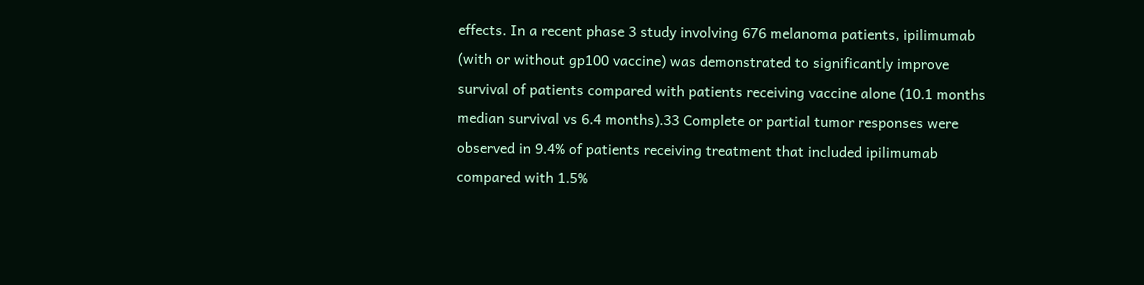effects. In a recent phase 3 study involving 676 melanoma patients, ipilimumab (with or without gp100 vaccine) was demonstrated to significantly improve survival of patients compared with patients receiving vaccine alone (10.1 months median survival vs 6.4 months).33 Complete or partial tumor responses were observed in 9.4% of patients receiving treatment that included ipilimumab compared with 1.5%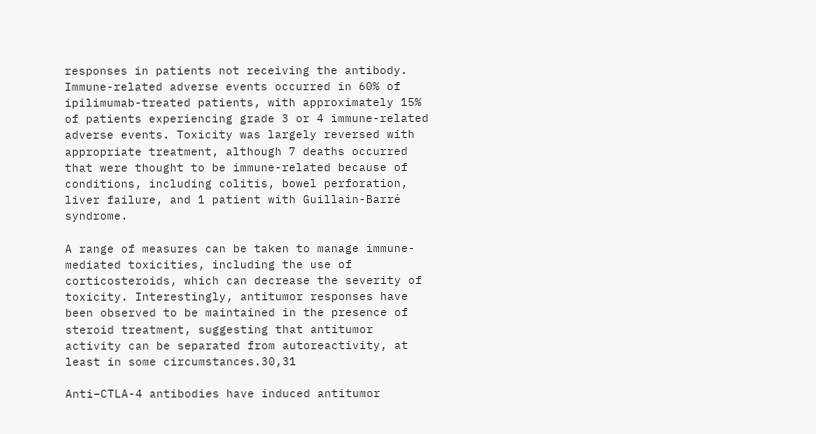responses in patients not receiving the antibody. Immune-related adverse events occurred in 60% of ipilimumab-treated patients, with approximately 15% of patients experiencing grade 3 or 4 immune-related adverse events. Toxicity was largely reversed with appropriate treatment, although 7 deaths occurred that were thought to be immune-related because of conditions, including colitis, bowel perforation, liver failure, and 1 patient with Guillain-Barré syndrome.

A range of measures can be taken to manage immune-mediated toxicities, including the use of corticosteroids, which can decrease the severity of toxicity. Interestingly, antitumor responses have been observed to be maintained in the presence of steroid treatment, suggesting that antitumor activity can be separated from autoreactivity, at least in some circumstances.30,31

Anti–CTLA-4 antibodies have induced antitumor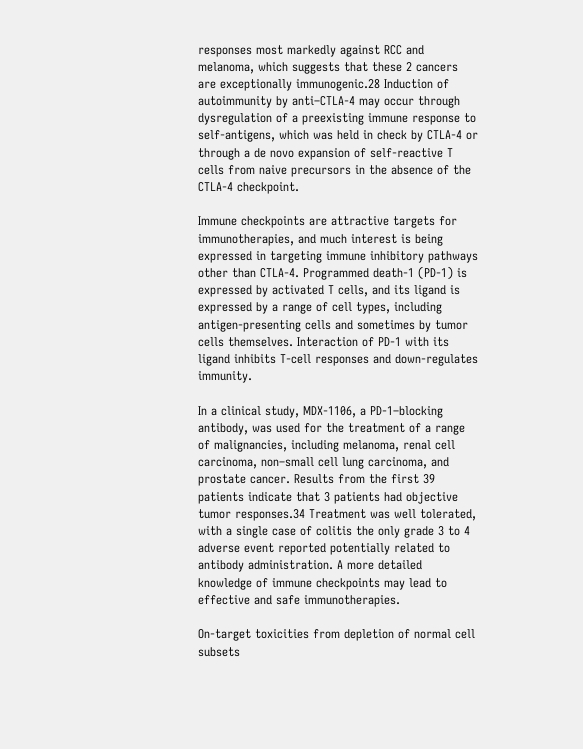responses most markedly against RCC and melanoma, which suggests that these 2 cancers are exceptionally immunogenic.28 Induction of autoimmunity by anti–CTLA-4 may occur through dysregulation of a preexisting immune response to self-antigens, which was held in check by CTLA-4 or through a de novo expansion of self-reactive T cells from naive precursors in the absence of the CTLA-4 checkpoint.

Immune checkpoints are attractive targets for immunotherapies, and much interest is being expressed in targeting immune inhibitory pathways other than CTLA-4. Programmed death-1 (PD-1) is expressed by activated T cells, and its ligand is expressed by a range of cell types, including antigen-presenting cells and sometimes by tumor cells themselves. Interaction of PD-1 with its ligand inhibits T-cell responses and down-regulates immunity.

In a clinical study, MDX-1106, a PD-1–blocking antibody, was used for the treatment of a range of malignancies, including melanoma, renal cell carcinoma, non–small cell lung carcinoma, and prostate cancer. Results from the first 39 patients indicate that 3 patients had objective tumor responses.34 Treatment was well tolerated, with a single case of colitis the only grade 3 to 4 adverse event reported potentially related to antibody administration. A more detailed knowledge of immune checkpoints may lead to effective and safe immunotherapies.

On-target toxicities from depletion of normal cell subsets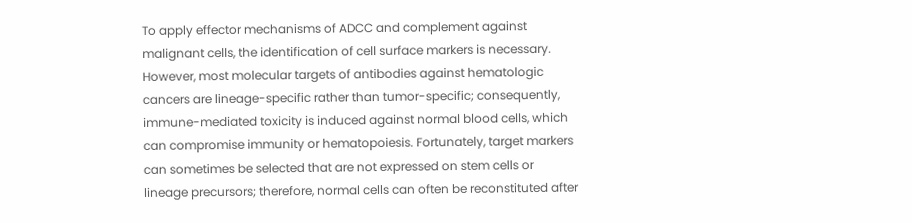To apply effector mechanisms of ADCC and complement against malignant cells, the identification of cell surface markers is necessary. However, most molecular targets of antibodies against hematologic cancers are lineage-specific rather than tumor-specific; consequently, immune-mediated toxicity is induced against normal blood cells, which can compromise immunity or hematopoiesis. Fortunately, target markers can sometimes be selected that are not expressed on stem cells or lineage precursors; therefore, normal cells can often be reconstituted after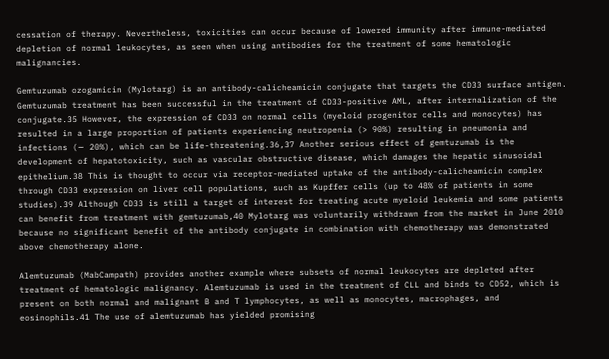cessation of therapy. Nevertheless, toxicities can occur because of lowered immunity after immune-mediated depletion of normal leukocytes, as seen when using antibodies for the treatment of some hematologic malignancies.

Gemtuzumab ozogamicin (Mylotarg) is an antibody-calicheamicin conjugate that targets the CD33 surface antigen. Gemtuzumab treatment has been successful in the treatment of CD33-positive AML, after internalization of the conjugate.35 However, the expression of CD33 on normal cells (myeloid progenitor cells and monocytes) has resulted in a large proportion of patients experiencing neutropenia (> 90%) resulting in pneumonia and infections (∼ 20%), which can be life-threatening.36,37 Another serious effect of gemtuzumab is the development of hepatotoxicity, such as vascular obstructive disease, which damages the hepatic sinusoidal epithelium.38 This is thought to occur via receptor-mediated uptake of the antibody-calicheamicin complex through CD33 expression on liver cell populations, such as Kupffer cells (up to 48% of patients in some studies).39 Although CD33 is still a target of interest for treating acute myeloid leukemia and some patients can benefit from treatment with gemtuzumab,40 Mylotarg was voluntarily withdrawn from the market in June 2010 because no significant benefit of the antibody conjugate in combination with chemotherapy was demonstrated above chemotherapy alone.

Alemtuzumab (MabCampath) provides another example where subsets of normal leukocytes are depleted after treatment of hematologic malignancy. Alemtuzumab is used in the treatment of CLL and binds to CD52, which is present on both normal and malignant B and T lymphocytes, as well as monocytes, macrophages, and eosinophils.41 The use of alemtuzumab has yielded promising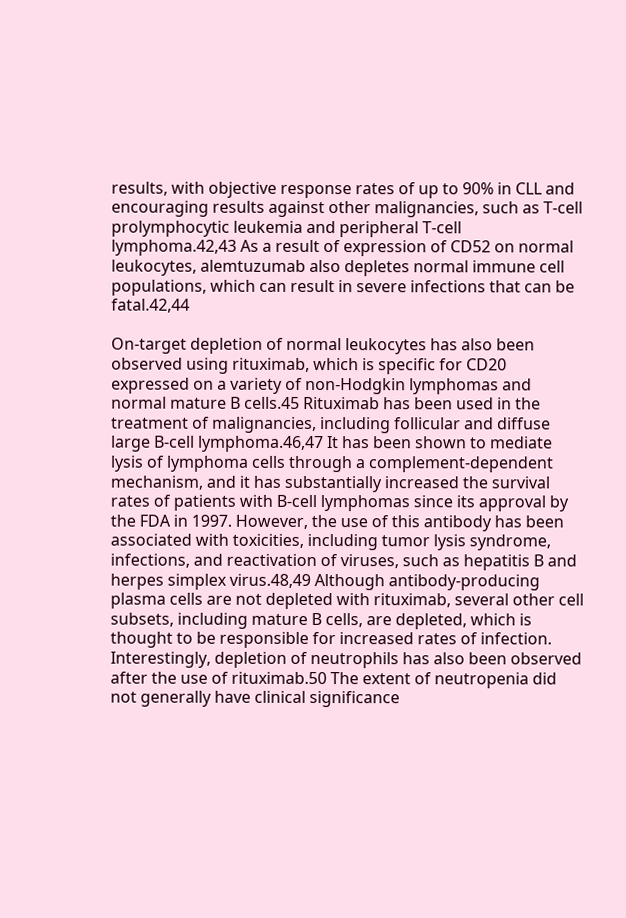results, with objective response rates of up to 90% in CLL and encouraging results against other malignancies, such as T-cell prolymphocytic leukemia and peripheral T-cell lymphoma.42,43 As a result of expression of CD52 on normal leukocytes, alemtuzumab also depletes normal immune cell populations, which can result in severe infections that can be fatal.42,44

On-target depletion of normal leukocytes has also been observed using rituximab, which is specific for CD20 expressed on a variety of non-Hodgkin lymphomas and normal mature B cells.45 Rituximab has been used in the treatment of malignancies, including follicular and diffuse large B-cell lymphoma.46,47 It has been shown to mediate lysis of lymphoma cells through a complement-dependent mechanism, and it has substantially increased the survival rates of patients with B-cell lymphomas since its approval by the FDA in 1997. However, the use of this antibody has been associated with toxicities, including tumor lysis syndrome, infections, and reactivation of viruses, such as hepatitis B and herpes simplex virus.48,49 Although antibody-producing plasma cells are not depleted with rituximab, several other cell subsets, including mature B cells, are depleted, which is thought to be responsible for increased rates of infection. Interestingly, depletion of neutrophils has also been observed after the use of rituximab.50 The extent of neutropenia did not generally have clinical significance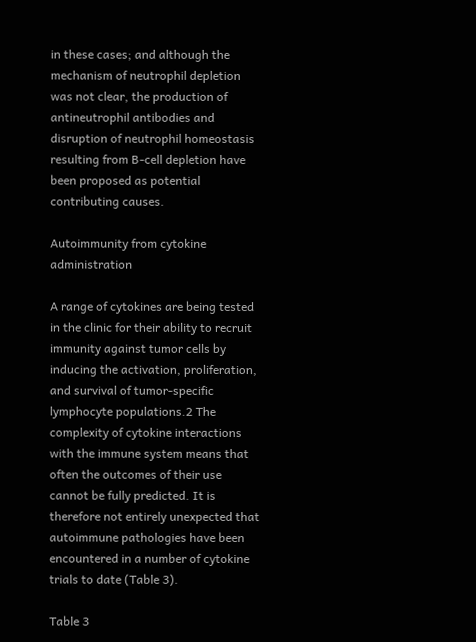in these cases; and although the mechanism of neutrophil depletion was not clear, the production of antineutrophil antibodies and disruption of neutrophil homeostasis resulting from B-cell depletion have been proposed as potential contributing causes.

Autoimmunity from cytokine administration

A range of cytokines are being tested in the clinic for their ability to recruit immunity against tumor cells by inducing the activation, proliferation, and survival of tumor-specific lymphocyte populations.2 The complexity of cytokine interactions with the immune system means that often the outcomes of their use cannot be fully predicted. It is therefore not entirely unexpected that autoimmune pathologies have been encountered in a number of cytokine trials to date (Table 3).

Table 3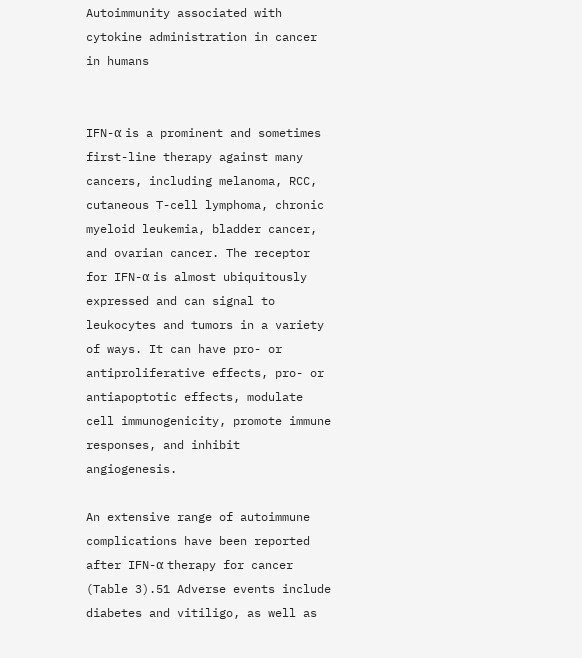Autoimmunity associated with cytokine administration in cancer in humans


IFN-α is a prominent and sometimes first-line therapy against many cancers, including melanoma, RCC, cutaneous T-cell lymphoma, chronic myeloid leukemia, bladder cancer, and ovarian cancer. The receptor for IFN-α is almost ubiquitously expressed and can signal to leukocytes and tumors in a variety of ways. It can have pro- or antiproliferative effects, pro- or antiapoptotic effects, modulate cell immunogenicity, promote immune responses, and inhibit angiogenesis.

An extensive range of autoimmune complications have been reported after IFN-α therapy for cancer (Table 3).51 Adverse events include diabetes and vitiligo, as well as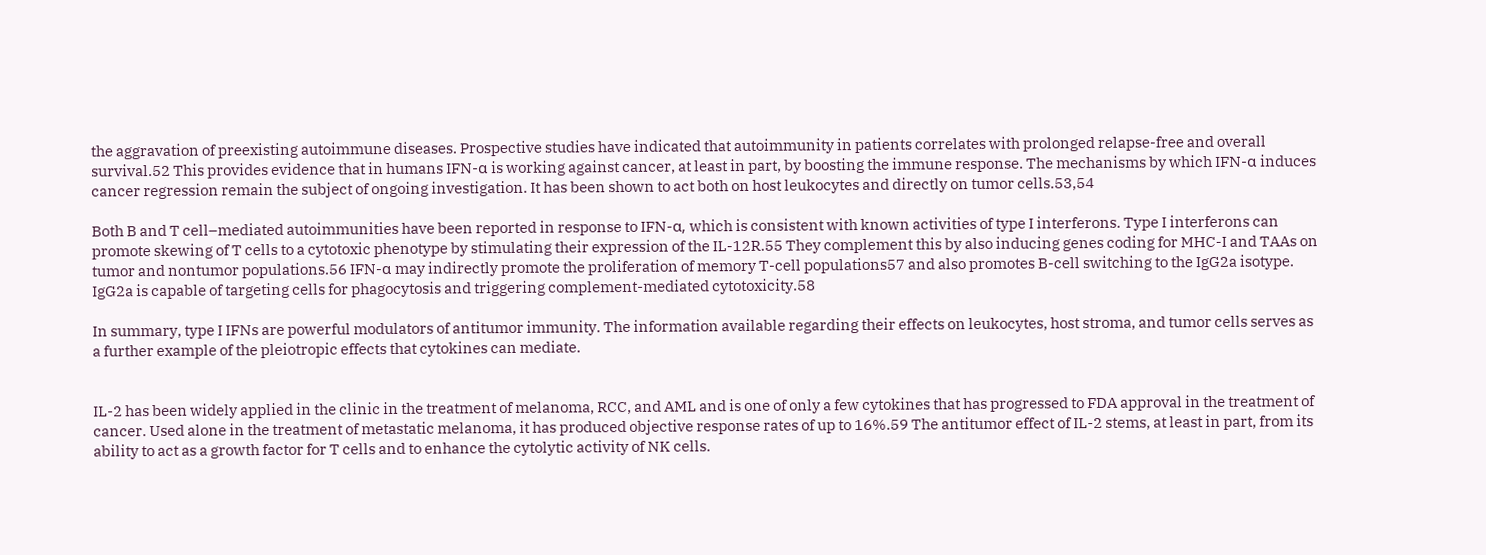the aggravation of preexisting autoimmune diseases. Prospective studies have indicated that autoimmunity in patients correlates with prolonged relapse-free and overall survival.52 This provides evidence that in humans IFN-α is working against cancer, at least in part, by boosting the immune response. The mechanisms by which IFN-α induces cancer regression remain the subject of ongoing investigation. It has been shown to act both on host leukocytes and directly on tumor cells.53,54

Both B and T cell–mediated autoimmunities have been reported in response to IFN-α, which is consistent with known activities of type I interferons. Type I interferons can promote skewing of T cells to a cytotoxic phenotype by stimulating their expression of the IL-12R.55 They complement this by also inducing genes coding for MHC-I and TAAs on tumor and nontumor populations.56 IFN-α may indirectly promote the proliferation of memory T-cell populations57 and also promotes B-cell switching to the IgG2a isotype. IgG2a is capable of targeting cells for phagocytosis and triggering complement-mediated cytotoxicity.58

In summary, type I IFNs are powerful modulators of antitumor immunity. The information available regarding their effects on leukocytes, host stroma, and tumor cells serves as a further example of the pleiotropic effects that cytokines can mediate.


IL-2 has been widely applied in the clinic in the treatment of melanoma, RCC, and AML and is one of only a few cytokines that has progressed to FDA approval in the treatment of cancer. Used alone in the treatment of metastatic melanoma, it has produced objective response rates of up to 16%.59 The antitumor effect of IL-2 stems, at least in part, from its ability to act as a growth factor for T cells and to enhance the cytolytic activity of NK cells.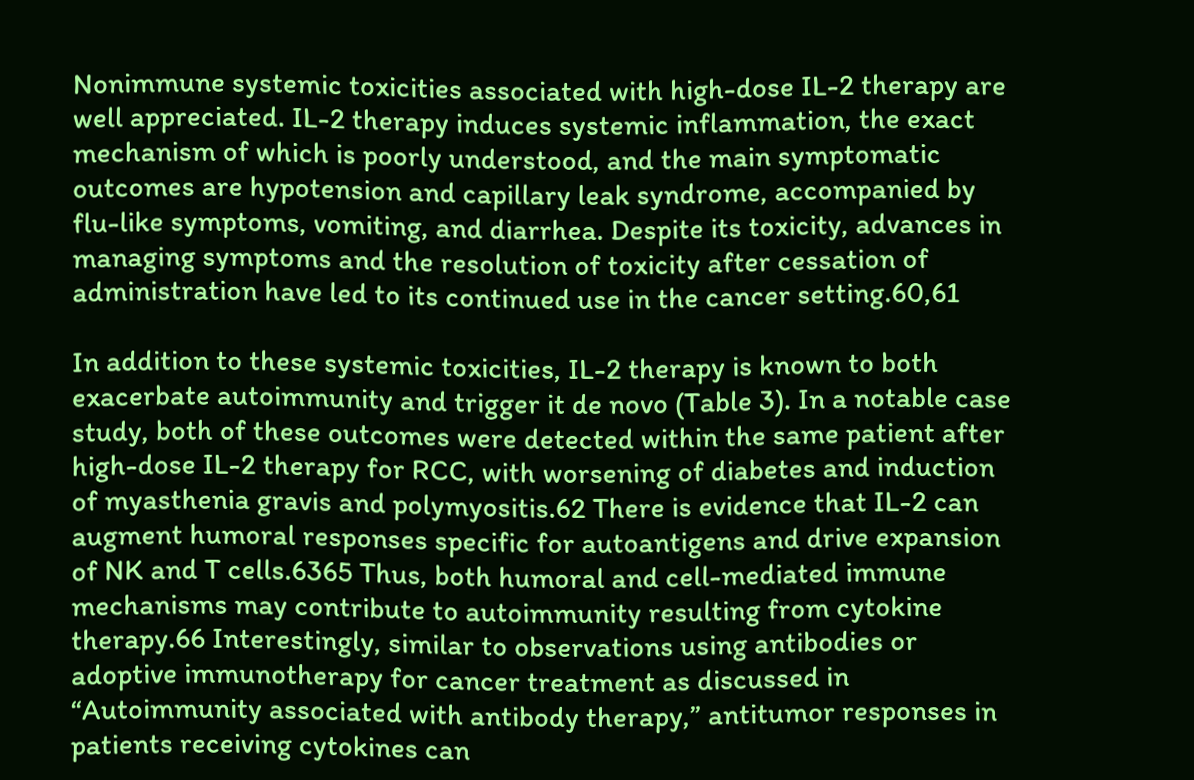Nonimmune systemic toxicities associated with high-dose IL-2 therapy are well appreciated. IL-2 therapy induces systemic inflammation, the exact mechanism of which is poorly understood, and the main symptomatic outcomes are hypotension and capillary leak syndrome, accompanied by flu-like symptoms, vomiting, and diarrhea. Despite its toxicity, advances in managing symptoms and the resolution of toxicity after cessation of administration have led to its continued use in the cancer setting.60,61

In addition to these systemic toxicities, IL-2 therapy is known to both exacerbate autoimmunity and trigger it de novo (Table 3). In a notable case study, both of these outcomes were detected within the same patient after high-dose IL-2 therapy for RCC, with worsening of diabetes and induction of myasthenia gravis and polymyositis.62 There is evidence that IL-2 can augment humoral responses specific for autoantigens and drive expansion of NK and T cells.6365 Thus, both humoral and cell-mediated immune mechanisms may contribute to autoimmunity resulting from cytokine therapy.66 Interestingly, similar to observations using antibodies or adoptive immunotherapy for cancer treatment as discussed in “Autoimmunity associated with antibody therapy,” antitumor responses in patients receiving cytokines can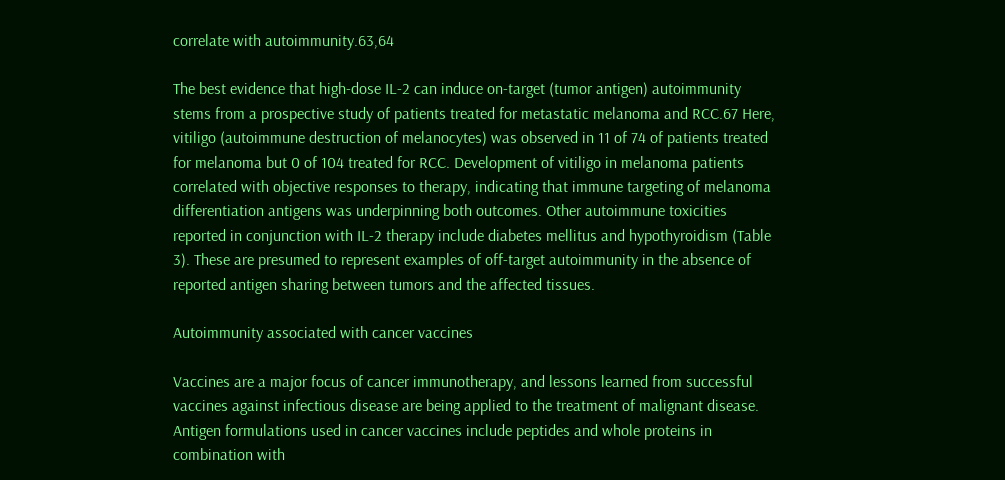correlate with autoimmunity.63,64

The best evidence that high-dose IL-2 can induce on-target (tumor antigen) autoimmunity stems from a prospective study of patients treated for metastatic melanoma and RCC.67 Here, vitiligo (autoimmune destruction of melanocytes) was observed in 11 of 74 of patients treated for melanoma but 0 of 104 treated for RCC. Development of vitiligo in melanoma patients correlated with objective responses to therapy, indicating that immune targeting of melanoma differentiation antigens was underpinning both outcomes. Other autoimmune toxicities reported in conjunction with IL-2 therapy include diabetes mellitus and hypothyroidism (Table 3). These are presumed to represent examples of off-target autoimmunity in the absence of reported antigen sharing between tumors and the affected tissues.

Autoimmunity associated with cancer vaccines

Vaccines are a major focus of cancer immunotherapy, and lessons learned from successful vaccines against infectious disease are being applied to the treatment of malignant disease. Antigen formulations used in cancer vaccines include peptides and whole proteins in combination with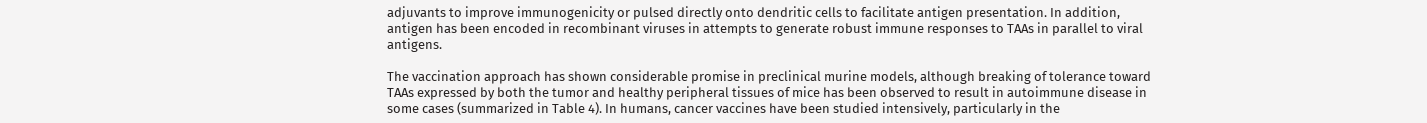adjuvants to improve immunogenicity or pulsed directly onto dendritic cells to facilitate antigen presentation. In addition, antigen has been encoded in recombinant viruses in attempts to generate robust immune responses to TAAs in parallel to viral antigens.

The vaccination approach has shown considerable promise in preclinical murine models, although breaking of tolerance toward TAAs expressed by both the tumor and healthy peripheral tissues of mice has been observed to result in autoimmune disease in some cases (summarized in Table 4). In humans, cancer vaccines have been studied intensively, particularly in the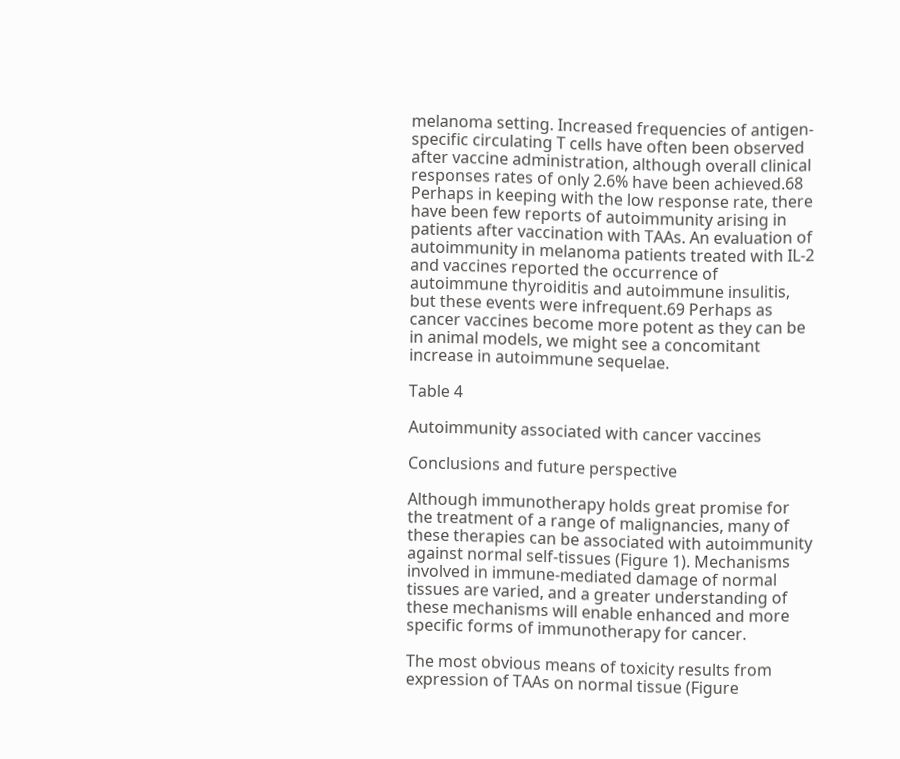melanoma setting. Increased frequencies of antigen-specific circulating T cells have often been observed after vaccine administration, although overall clinical responses rates of only 2.6% have been achieved.68 Perhaps in keeping with the low response rate, there have been few reports of autoimmunity arising in patients after vaccination with TAAs. An evaluation of autoimmunity in melanoma patients treated with IL-2 and vaccines reported the occurrence of autoimmune thyroiditis and autoimmune insulitis, but these events were infrequent.69 Perhaps as cancer vaccines become more potent as they can be in animal models, we might see a concomitant increase in autoimmune sequelae.

Table 4

Autoimmunity associated with cancer vaccines

Conclusions and future perspective

Although immunotherapy holds great promise for the treatment of a range of malignancies, many of these therapies can be associated with autoimmunity against normal self-tissues (Figure 1). Mechanisms involved in immune-mediated damage of normal tissues are varied, and a greater understanding of these mechanisms will enable enhanced and more specific forms of immunotherapy for cancer.

The most obvious means of toxicity results from expression of TAAs on normal tissue (Figure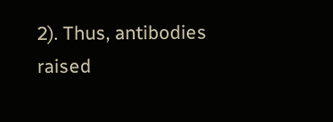2). Thus, antibodies raised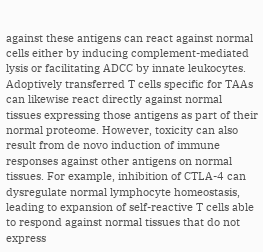against these antigens can react against normal cells either by inducing complement-mediated lysis or facilitating ADCC by innate leukocytes. Adoptively transferred T cells specific for TAAs can likewise react directly against normal tissues expressing those antigens as part of their normal proteome. However, toxicity can also result from de novo induction of immune responses against other antigens on normal tissues. For example, inhibition of CTLA-4 can dysregulate normal lymphocyte homeostasis, leading to expansion of self-reactive T cells able to respond against normal tissues that do not express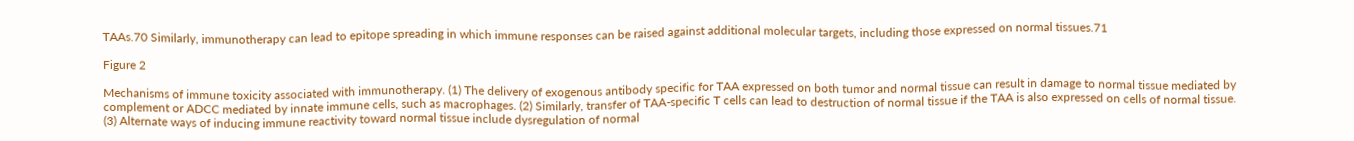TAAs.70 Similarly, immunotherapy can lead to epitope spreading in which immune responses can be raised against additional molecular targets, including those expressed on normal tissues.71

Figure 2

Mechanisms of immune toxicity associated with immunotherapy. (1) The delivery of exogenous antibody specific for TAA expressed on both tumor and normal tissue can result in damage to normal tissue mediated by complement or ADCC mediated by innate immune cells, such as macrophages. (2) Similarly, transfer of TAA-specific T cells can lead to destruction of normal tissue if the TAA is also expressed on cells of normal tissue. (3) Alternate ways of inducing immune reactivity toward normal tissue include dysregulation of normal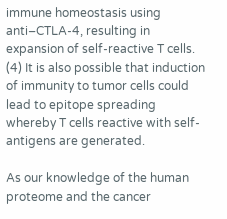immune homeostasis using anti–CTLA-4, resulting in expansion of self-reactive T cells. (4) It is also possible that induction of immunity to tumor cells could lead to epitope spreading whereby T cells reactive with self-antigens are generated.

As our knowledge of the human proteome and the cancer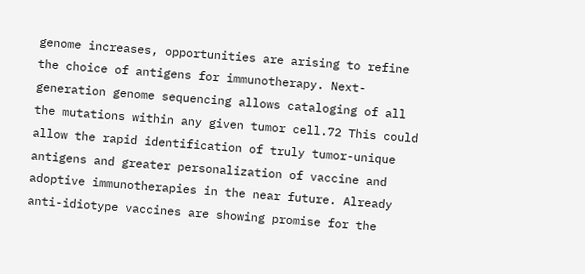genome increases, opportunities are arising to refine the choice of antigens for immunotherapy. Next-generation genome sequencing allows cataloging of all the mutations within any given tumor cell.72 This could allow the rapid identification of truly tumor-unique antigens and greater personalization of vaccine and adoptive immunotherapies in the near future. Already anti-idiotype vaccines are showing promise for the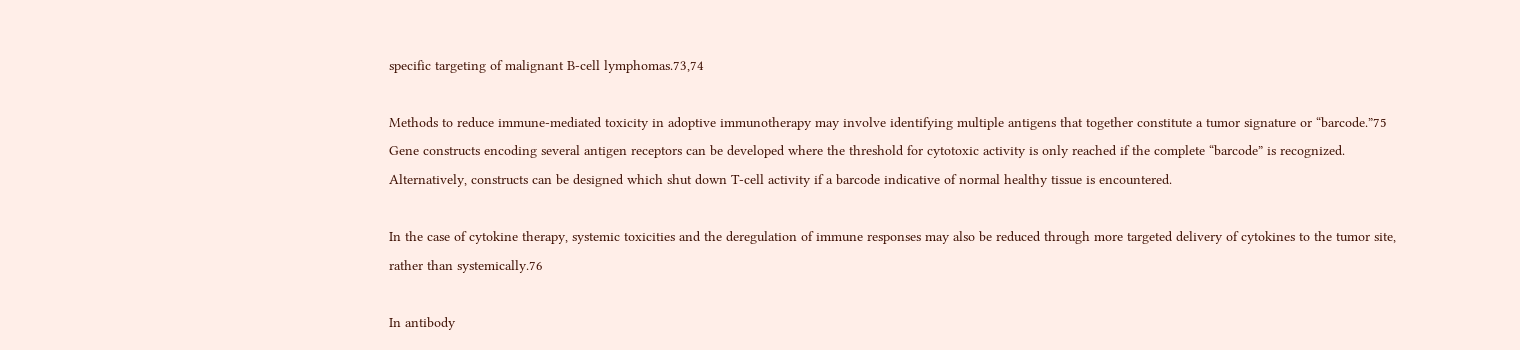specific targeting of malignant B-cell lymphomas.73,74

Methods to reduce immune-mediated toxicity in adoptive immunotherapy may involve identifying multiple antigens that together constitute a tumor signature or “barcode.”75 Gene constructs encoding several antigen receptors can be developed where the threshold for cytotoxic activity is only reached if the complete “barcode” is recognized. Alternatively, constructs can be designed which shut down T-cell activity if a barcode indicative of normal healthy tissue is encountered.

In the case of cytokine therapy, systemic toxicities and the deregulation of immune responses may also be reduced through more targeted delivery of cytokines to the tumor site, rather than systemically.76

In antibody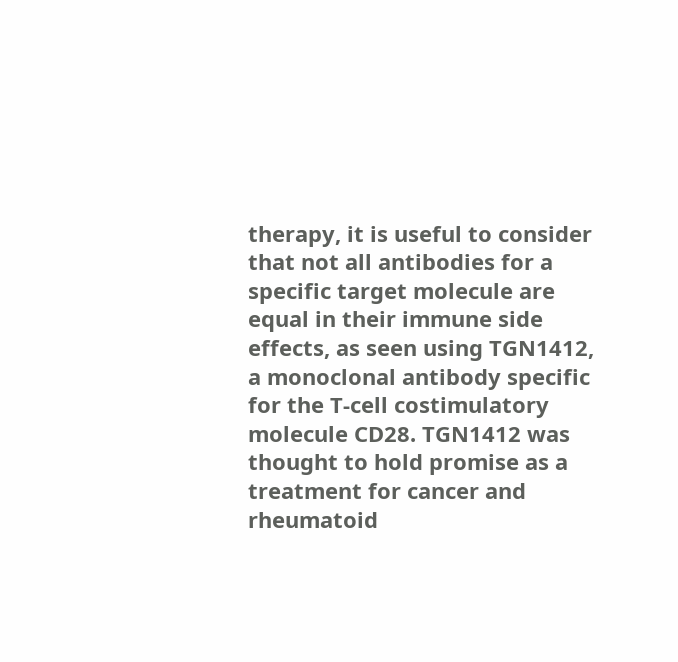therapy, it is useful to consider that not all antibodies for a specific target molecule are equal in their immune side effects, as seen using TGN1412, a monoclonal antibody specific for the T-cell costimulatory molecule CD28. TGN1412 was thought to hold promise as a treatment for cancer and rheumatoid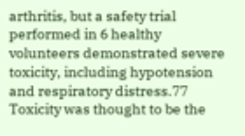arthritis, but a safety trial performed in 6 healthy volunteers demonstrated severe toxicity, including hypotension and respiratory distress.77 Toxicity was thought to be the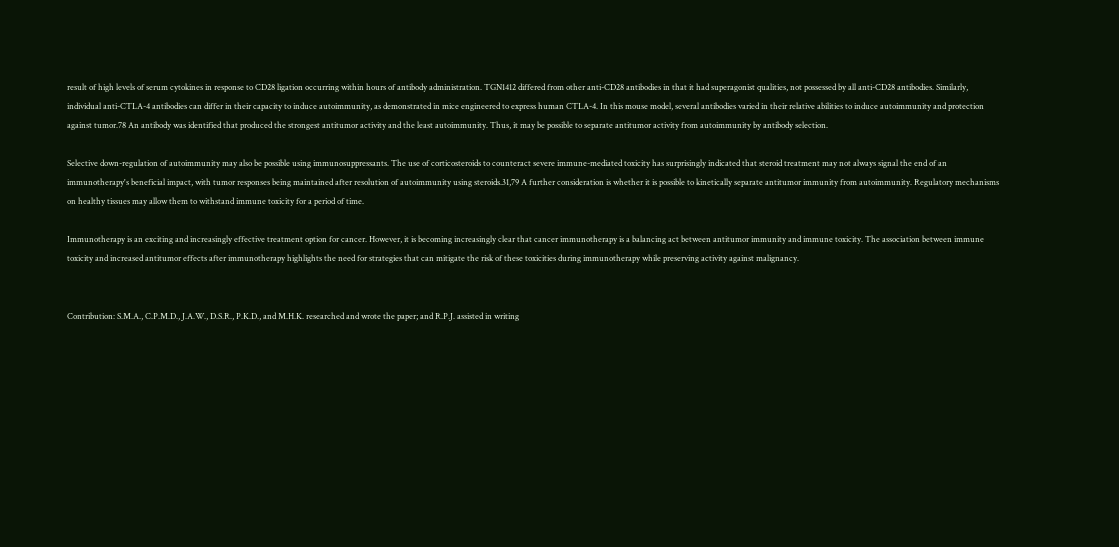result of high levels of serum cytokines in response to CD28 ligation occurring within hours of antibody administration. TGN1412 differed from other anti-CD28 antibodies in that it had superagonist qualities, not possessed by all anti-CD28 antibodies. Similarly, individual anti-CTLA-4 antibodies can differ in their capacity to induce autoimmunity, as demonstrated in mice engineered to express human CTLA-4. In this mouse model, several antibodies varied in their relative abilities to induce autoimmunity and protection against tumor.78 An antibody was identified that produced the strongest antitumor activity and the least autoimmunity. Thus, it may be possible to separate antitumor activity from autoimmunity by antibody selection.

Selective down-regulation of autoimmunity may also be possible using immunosuppressants. The use of corticosteroids to counteract severe immune-mediated toxicity has surprisingly indicated that steroid treatment may not always signal the end of an immunotherapy's beneficial impact, with tumor responses being maintained after resolution of autoimmunity using steroids.31,79 A further consideration is whether it is possible to kinetically separate antitumor immunity from autoimmunity. Regulatory mechanisms on healthy tissues may allow them to withstand immune toxicity for a period of time.

Immunotherapy is an exciting and increasingly effective treatment option for cancer. However, it is becoming increasingly clear that cancer immunotherapy is a balancing act between antitumor immunity and immune toxicity. The association between immune toxicity and increased antitumor effects after immunotherapy highlights the need for strategies that can mitigate the risk of these toxicities during immunotherapy while preserving activity against malignancy.


Contribution: S.M.A., C.P.M.D., J.A.W., D.S.R., P.K.D., and M.H.K. researched and wrote the paper; and R.P.J. assisted in writing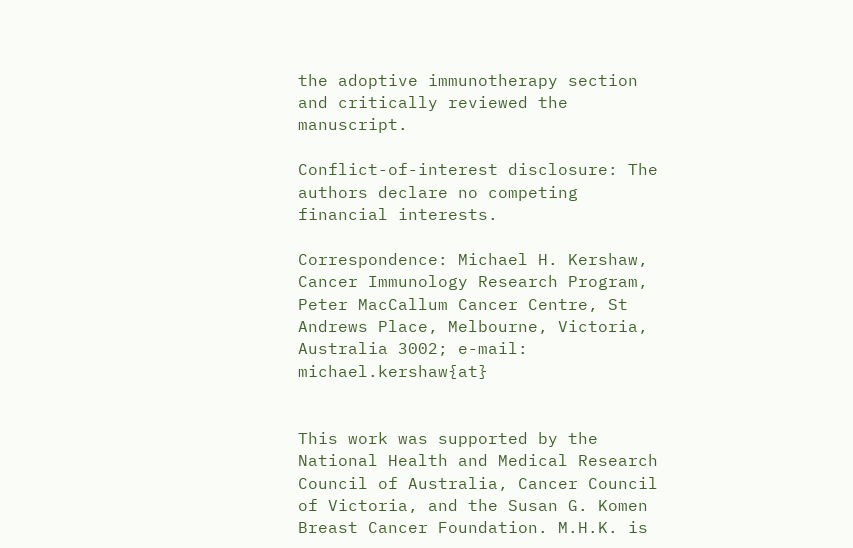the adoptive immunotherapy section and critically reviewed the manuscript.

Conflict-of-interest disclosure: The authors declare no competing financial interests.

Correspondence: Michael H. Kershaw, Cancer Immunology Research Program, Peter MacCallum Cancer Centre, St Andrews Place, Melbourne, Victoria, Australia 3002; e-mail: michael.kershaw{at}


This work was supported by the National Health and Medical Research Council of Australia, Cancer Council of Victoria, and the Susan G. Komen Breast Cancer Foundation. M.H.K. is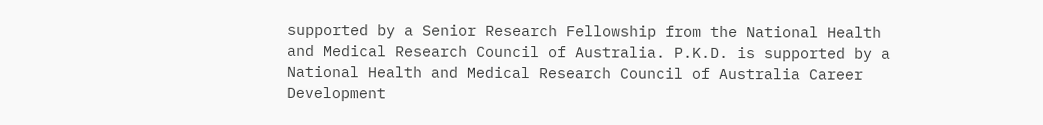supported by a Senior Research Fellowship from the National Health and Medical Research Council of Australia. P.K.D. is supported by a National Health and Medical Research Council of Australia Career Development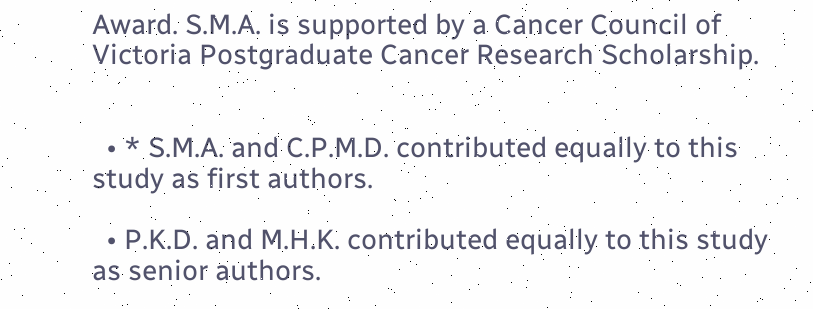Award. S.M.A. is supported by a Cancer Council of Victoria Postgraduate Cancer Research Scholarship.


  • * S.M.A. and C.P.M.D. contributed equally to this study as first authors.

  • P.K.D. and M.H.K. contributed equally to this study as senior authors.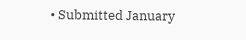• Submitted January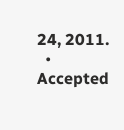24, 2011.
  • Accepted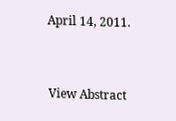April 14, 2011.


View Abstract